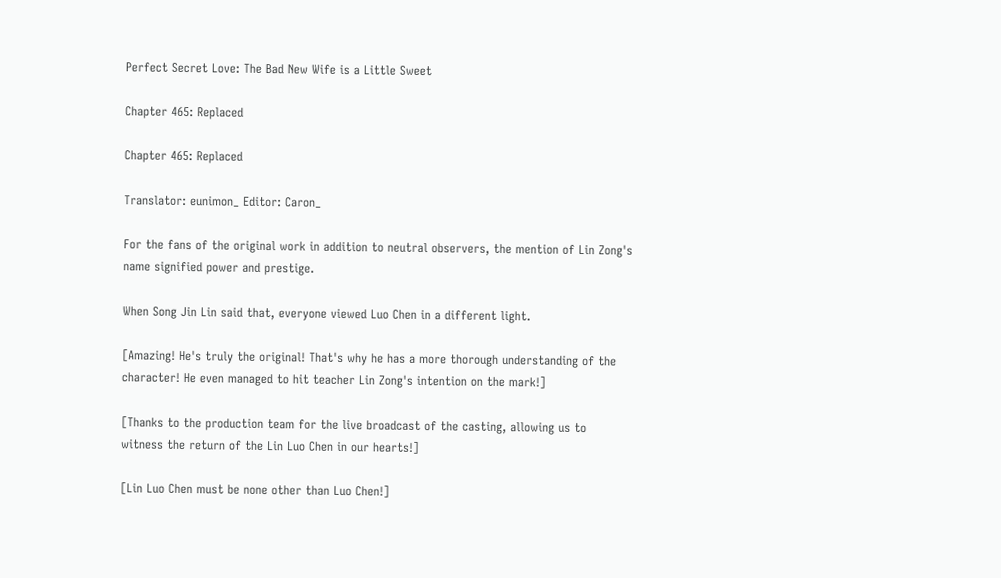Perfect Secret Love: The Bad New Wife is a Little Sweet

Chapter 465: Replaced

Chapter 465: Replaced

Translator: eunimon_ Editor: Caron_

For the fans of the original work in addition to neutral observers, the mention of Lin Zong's name signified power and prestige.

When Song Jin Lin said that, everyone viewed Luo Chen in a different light.

[Amazing! He's truly the original! That's why he has a more thorough understanding of the character! He even managed to hit teacher Lin Zong's intention on the mark!]

[Thanks to the production team for the live broadcast of the casting, allowing us to witness the return of the Lin Luo Chen in our hearts!]

[Lin Luo Chen must be none other than Luo Chen!]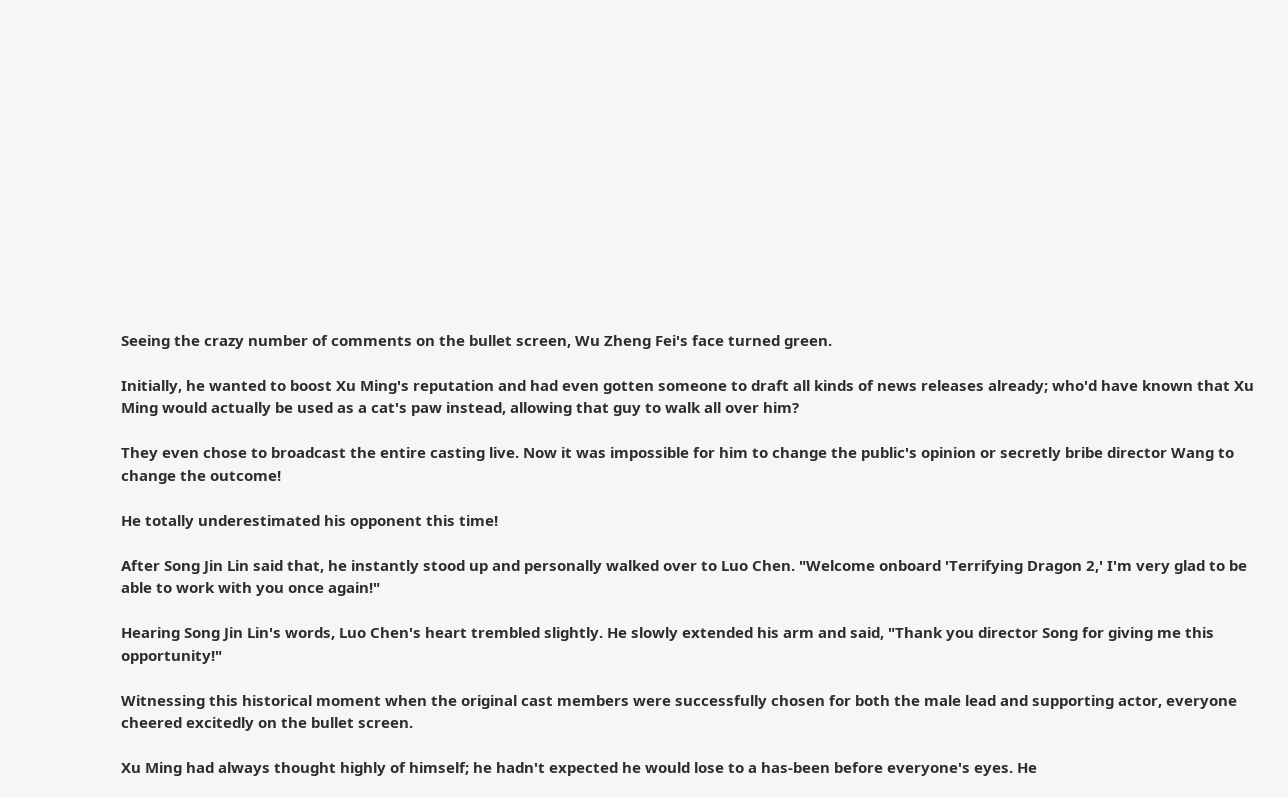Seeing the crazy number of comments on the bullet screen, Wu Zheng Fei's face turned green.

Initially, he wanted to boost Xu Ming's reputation and had even gotten someone to draft all kinds of news releases already; who'd have known that Xu Ming would actually be used as a cat's paw instead, allowing that guy to walk all over him?

They even chose to broadcast the entire casting live. Now it was impossible for him to change the public's opinion or secretly bribe director Wang to change the outcome!

He totally underestimated his opponent this time!

After Song Jin Lin said that, he instantly stood up and personally walked over to Luo Chen. "Welcome onboard 'Terrifying Dragon 2,' I'm very glad to be able to work with you once again!"

Hearing Song Jin Lin's words, Luo Chen's heart trembled slightly. He slowly extended his arm and said, "Thank you director Song for giving me this opportunity!"

Witnessing this historical moment when the original cast members were successfully chosen for both the male lead and supporting actor, everyone cheered excitedly on the bullet screen.

Xu Ming had always thought highly of himself; he hadn't expected he would lose to a has-been before everyone's eyes. He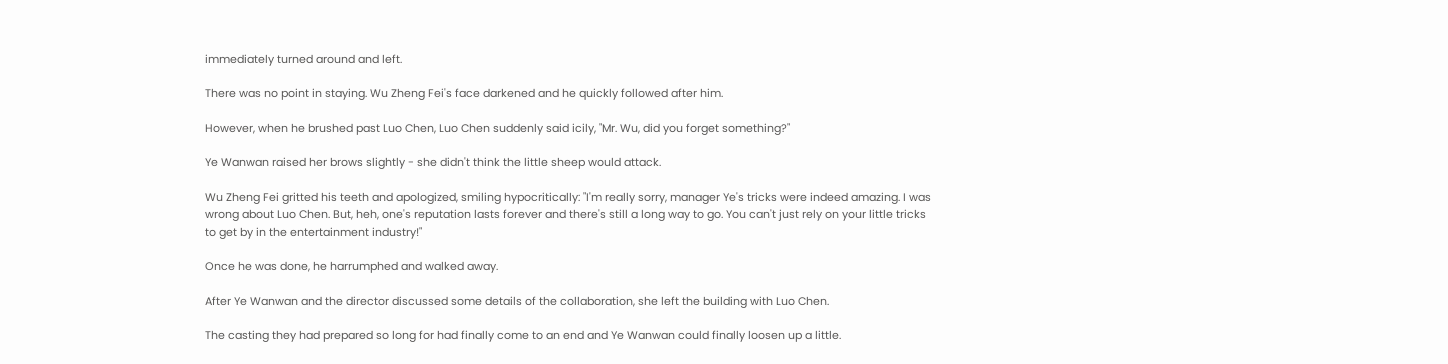immediately turned around and left.

There was no point in staying. Wu Zheng Fei's face darkened and he quickly followed after him.

However, when he brushed past Luo Chen, Luo Chen suddenly said icily, "Mr. Wu, did you forget something?"

Ye Wanwan raised her brows slightly - she didn't think the little sheep would attack.

Wu Zheng Fei gritted his teeth and apologized, smiling hypocritically: "I'm really sorry, manager Ye's tricks were indeed amazing. I was wrong about Luo Chen. But, heh, one's reputation lasts forever and there's still a long way to go. You can't just rely on your little tricks to get by in the entertainment industry!"

Once he was done, he harrumphed and walked away.

After Ye Wanwan and the director discussed some details of the collaboration, she left the building with Luo Chen.

The casting they had prepared so long for had finally come to an end and Ye Wanwan could finally loosen up a little.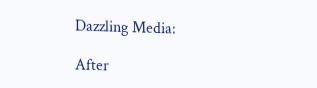Dazzling Media:

After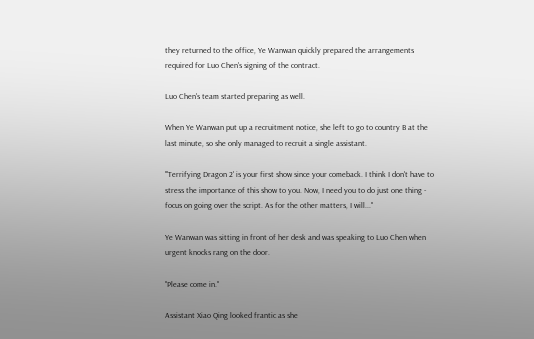they returned to the office, Ye Wanwan quickly prepared the arrangements required for Luo Chen's signing of the contract.

Luo Chen's team started preparing as well.

When Ye Wanwan put up a recruitment notice, she left to go to country B at the last minute, so she only managed to recruit a single assistant.

"'Terrifying Dragon 2' is your first show since your comeback. I think I don't have to stress the importance of this show to you. Now, I need you to do just one thing - focus on going over the script. As for the other matters, I will..."

Ye Wanwan was sitting in front of her desk and was speaking to Luo Chen when urgent knocks rang on the door.

"Please come in."

Assistant Xiao Qing looked frantic as she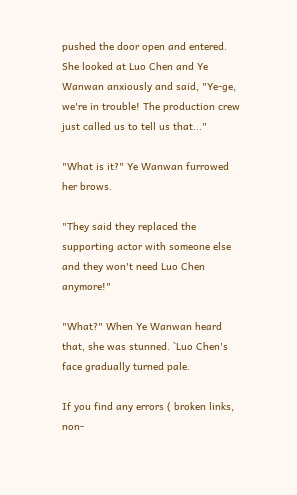pushed the door open and entered. She looked at Luo Chen and Ye Wanwan anxiously and said, "Ye-ge, we're in trouble! The production crew just called us to tell us that..."

"What is it?" Ye Wanwan furrowed her brows.

"They said they replaced the supporting actor with someone else and they won't need Luo Chen anymore!"

"What?" When Ye Wanwan heard that, she was stunned. `Luo Chen's face gradually turned pale.

If you find any errors ( broken links, non-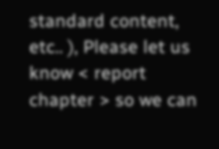standard content, etc.. ), Please let us know < report chapter > so we can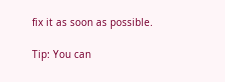fix it as soon as possible.

Tip: You can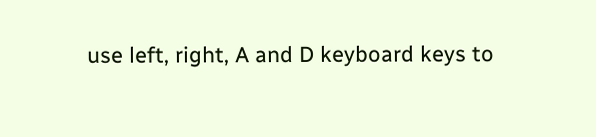use left, right, A and D keyboard keys to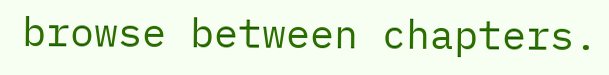browse between chapters.